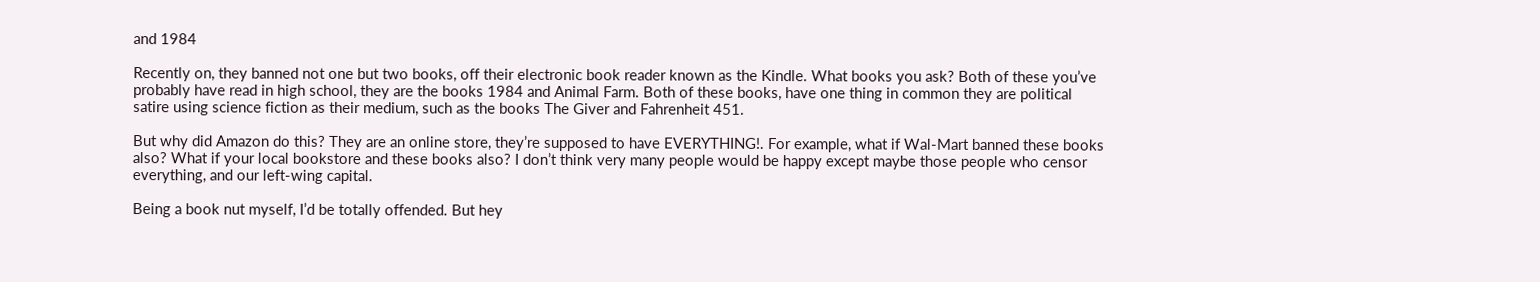and 1984

Recently on, they banned not one but two books, off their electronic book reader known as the Kindle. What books you ask? Both of these you’ve probably have read in high school, they are the books 1984 and Animal Farm. Both of these books, have one thing in common they are political satire using science fiction as their medium, such as the books The Giver and Fahrenheit 451.

But why did Amazon do this? They are an online store, they’re supposed to have EVERYTHING!. For example, what if Wal-Mart banned these books also? What if your local bookstore and these books also? I don’t think very many people would be happy except maybe those people who censor everything, and our left-wing capital.

Being a book nut myself, I’d be totally offended. But hey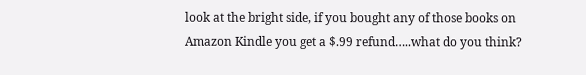look at the bright side, if you bought any of those books on Amazon Kindle you get a $.99 refund…..what do you think?